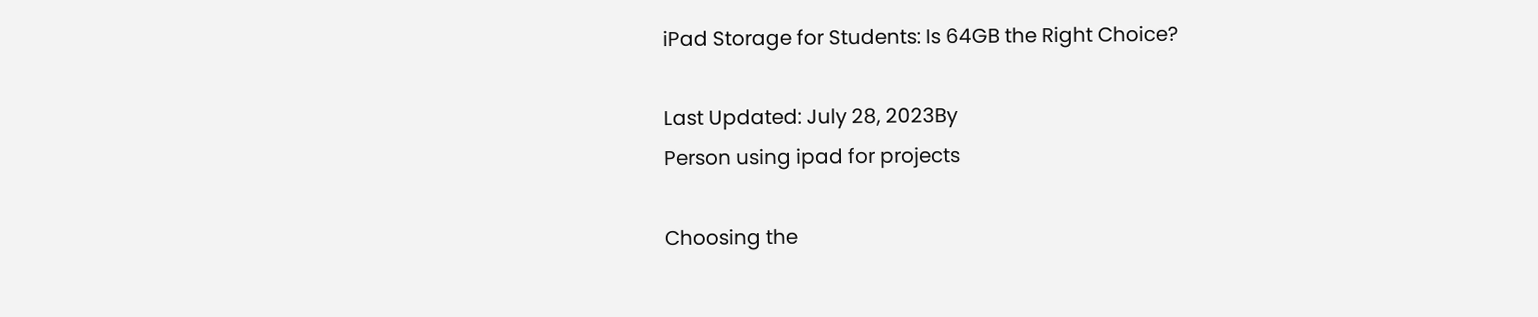iPad Storage for Students: Is 64GB the Right Choice?

Last Updated: July 28, 2023By
Person using ipad for projects

Choosing the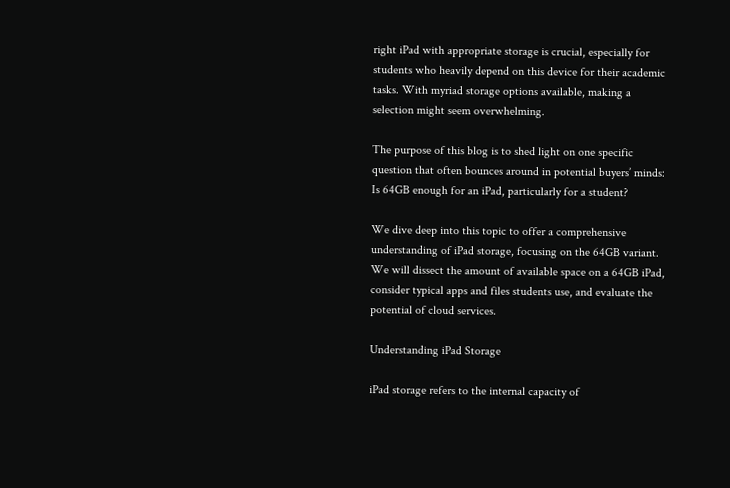right iPad with appropriate storage is crucial, especially for students who heavily depend on this device for their academic tasks. With myriad storage options available, making a selection might seem overwhelming.

The purpose of this blog is to shed light on one specific question that often bounces around in potential buyers’ minds: Is 64GB enough for an iPad, particularly for a student?

We dive deep into this topic to offer a comprehensive understanding of iPad storage, focusing on the 64GB variant. We will dissect the amount of available space on a 64GB iPad, consider typical apps and files students use, and evaluate the potential of cloud services.

Understanding iPad Storage

iPad storage refers to the internal capacity of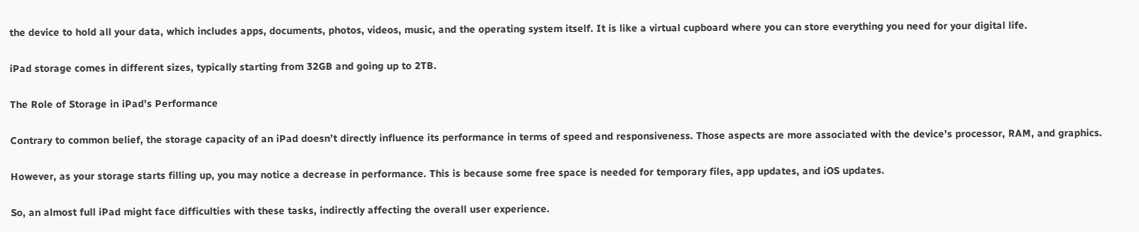the device to hold all your data, which includes apps, documents, photos, videos, music, and the operating system itself. It is like a virtual cupboard where you can store everything you need for your digital life.

iPad storage comes in different sizes, typically starting from 32GB and going up to 2TB.

The Role of Storage in iPad’s Performance

Contrary to common belief, the storage capacity of an iPad doesn’t directly influence its performance in terms of speed and responsiveness. Those aspects are more associated with the device’s processor, RAM, and graphics.

However, as your storage starts filling up, you may notice a decrease in performance. This is because some free space is needed for temporary files, app updates, and iOS updates.

So, an almost full iPad might face difficulties with these tasks, indirectly affecting the overall user experience.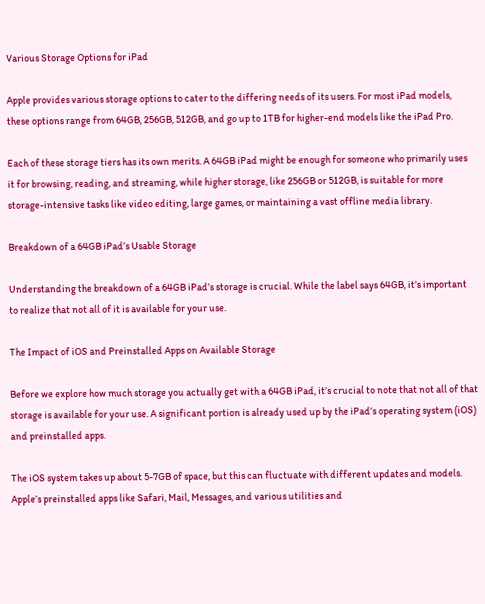Various Storage Options for iPad

Apple provides various storage options to cater to the differing needs of its users. For most iPad models, these options range from 64GB, 256GB, 512GB, and go up to 1TB for higher-end models like the iPad Pro.

Each of these storage tiers has its own merits. A 64GB iPad might be enough for someone who primarily uses it for browsing, reading, and streaming, while higher storage, like 256GB or 512GB, is suitable for more storage-intensive tasks like video editing, large games, or maintaining a vast offline media library.

Breakdown of a 64GB iPad’s Usable Storage

Understanding the breakdown of a 64GB iPad’s storage is crucial. While the label says 64GB, it’s important to realize that not all of it is available for your use.

The Impact of iOS and Preinstalled Apps on Available Storage

Before we explore how much storage you actually get with a 64GB iPad, it’s crucial to note that not all of that storage is available for your use. A significant portion is already used up by the iPad’s operating system (iOS) and preinstalled apps.

The iOS system takes up about 5-7GB of space, but this can fluctuate with different updates and models. Apple’s preinstalled apps like Safari, Mail, Messages, and various utilities and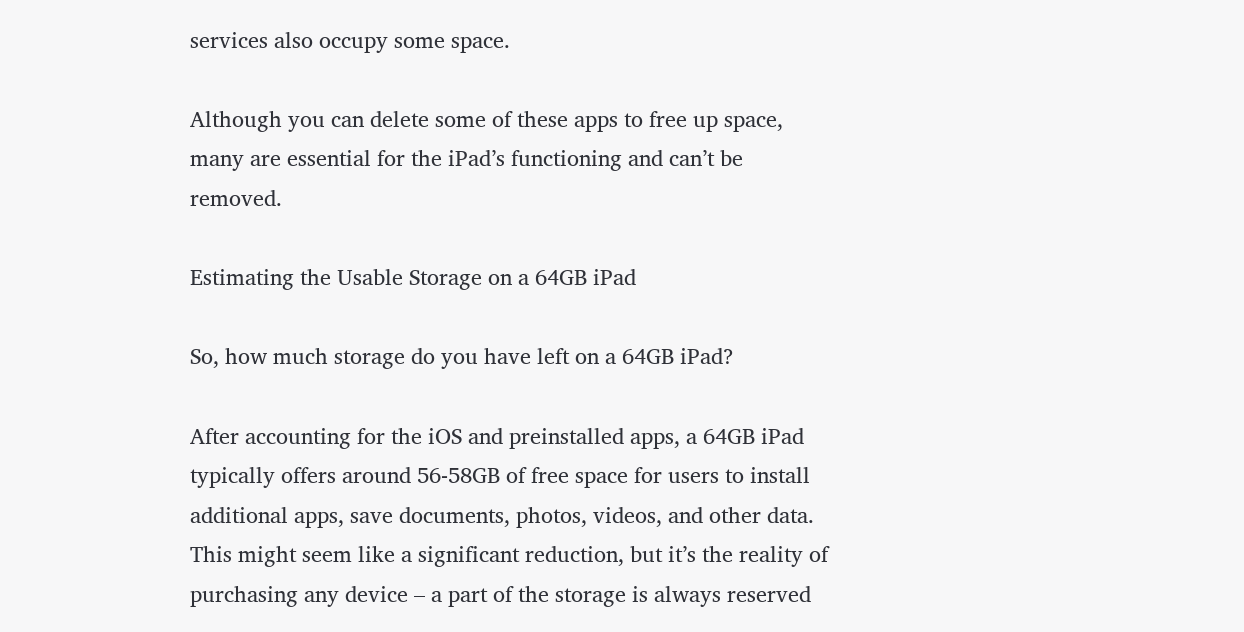services also occupy some space.

Although you can delete some of these apps to free up space, many are essential for the iPad’s functioning and can’t be removed.

Estimating the Usable Storage on a 64GB iPad

So, how much storage do you have left on a 64GB iPad?

After accounting for the iOS and preinstalled apps, a 64GB iPad typically offers around 56-58GB of free space for users to install additional apps, save documents, photos, videos, and other data. This might seem like a significant reduction, but it’s the reality of purchasing any device – a part of the storage is always reserved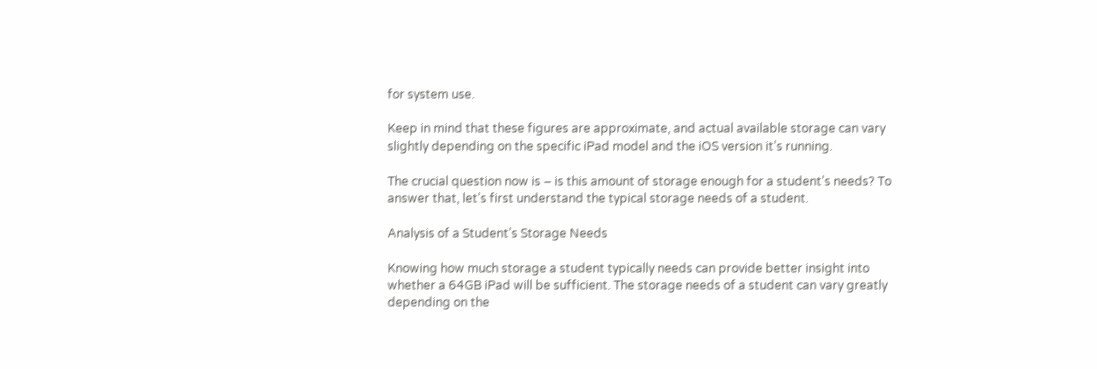for system use.

Keep in mind that these figures are approximate, and actual available storage can vary slightly depending on the specific iPad model and the iOS version it’s running.

The crucial question now is – is this amount of storage enough for a student’s needs? To answer that, let’s first understand the typical storage needs of a student.

Analysis of a Student’s Storage Needs

Knowing how much storage a student typically needs can provide better insight into whether a 64GB iPad will be sufficient. The storage needs of a student can vary greatly depending on the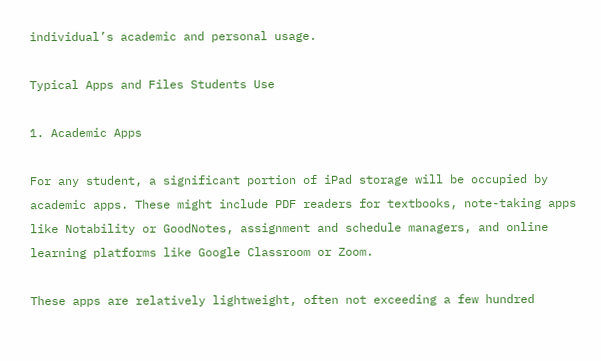individual’s academic and personal usage.

Typical Apps and Files Students Use

1. Academic Apps

For any student, a significant portion of iPad storage will be occupied by academic apps. These might include PDF readers for textbooks, note-taking apps like Notability or GoodNotes, assignment and schedule managers, and online learning platforms like Google Classroom or Zoom.

These apps are relatively lightweight, often not exceeding a few hundred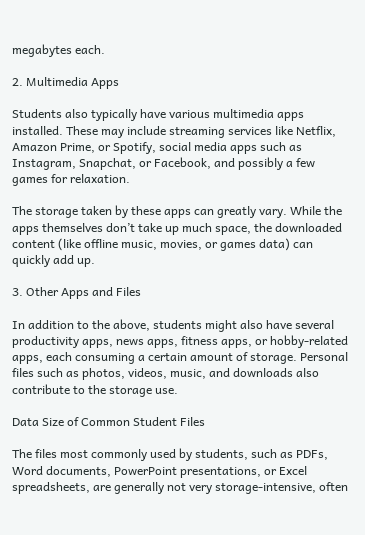megabytes each.

2. Multimedia Apps

Students also typically have various multimedia apps installed. These may include streaming services like Netflix, Amazon Prime, or Spotify, social media apps such as Instagram, Snapchat, or Facebook, and possibly a few games for relaxation.

The storage taken by these apps can greatly vary. While the apps themselves don’t take up much space, the downloaded content (like offline music, movies, or games data) can quickly add up.

3. Other Apps and Files

In addition to the above, students might also have several productivity apps, news apps, fitness apps, or hobby-related apps, each consuming a certain amount of storage. Personal files such as photos, videos, music, and downloads also contribute to the storage use.

Data Size of Common Student Files

The files most commonly used by students, such as PDFs, Word documents, PowerPoint presentations, or Excel spreadsheets, are generally not very storage-intensive, often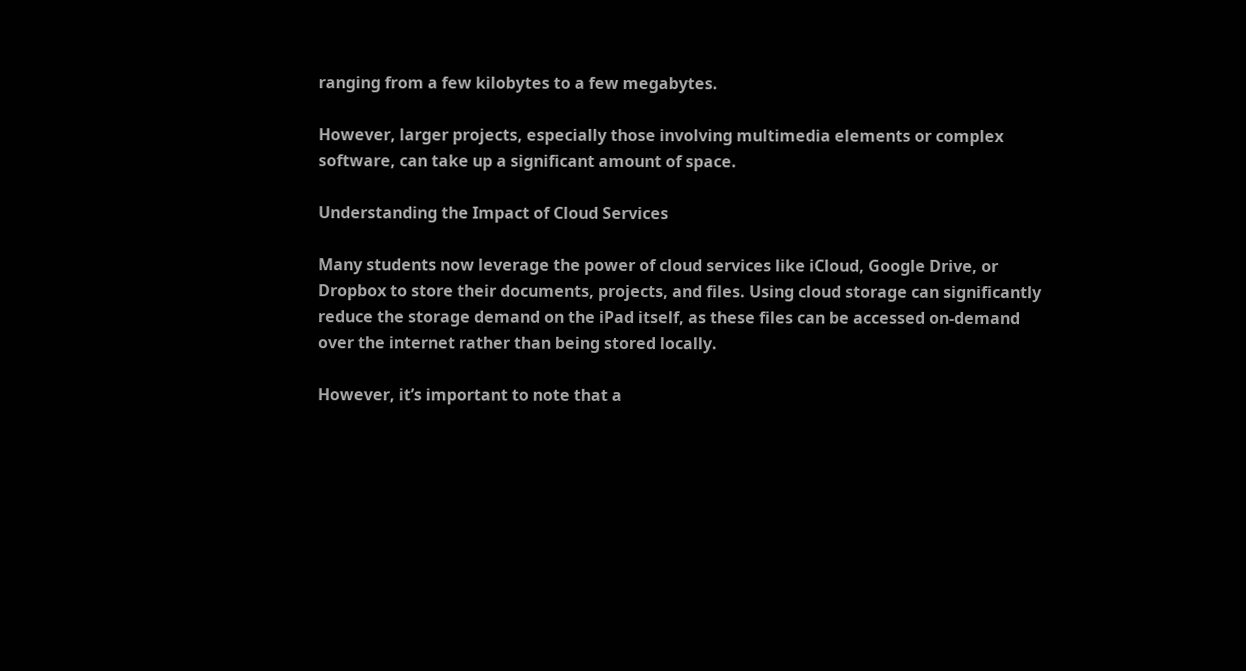ranging from a few kilobytes to a few megabytes.

However, larger projects, especially those involving multimedia elements or complex software, can take up a significant amount of space.

Understanding the Impact of Cloud Services

Many students now leverage the power of cloud services like iCloud, Google Drive, or Dropbox to store their documents, projects, and files. Using cloud storage can significantly reduce the storage demand on the iPad itself, as these files can be accessed on-demand over the internet rather than being stored locally.

However, it’s important to note that a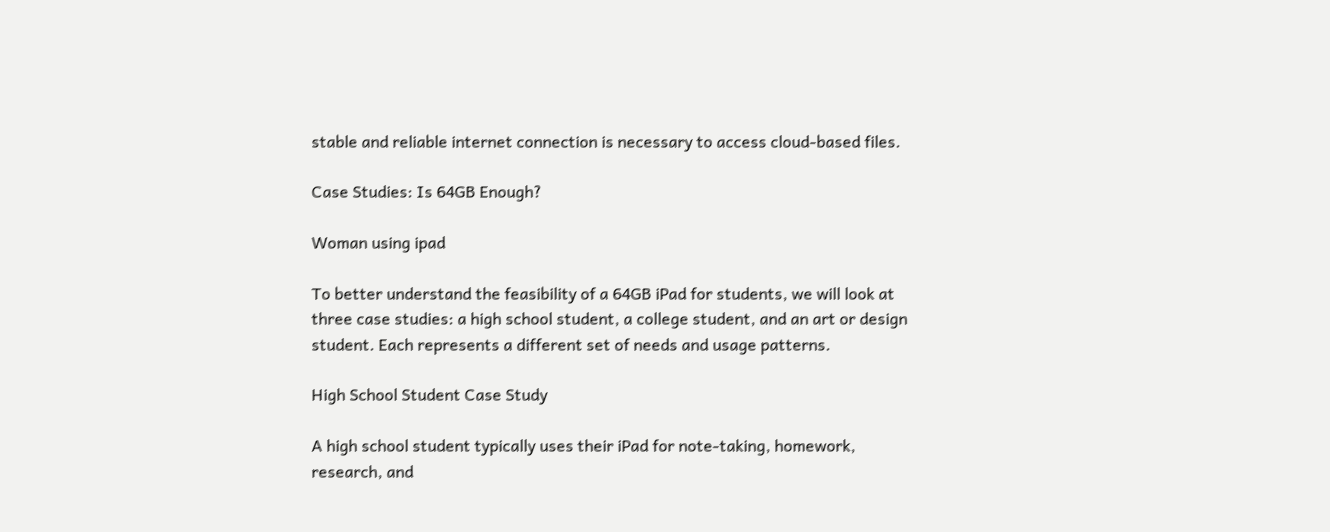stable and reliable internet connection is necessary to access cloud-based files.

Case Studies: Is 64GB Enough?

Woman using ipad

To better understand the feasibility of a 64GB iPad for students, we will look at three case studies: a high school student, a college student, and an art or design student. Each represents a different set of needs and usage patterns.

High School Student Case Study

A high school student typically uses their iPad for note-taking, homework, research, and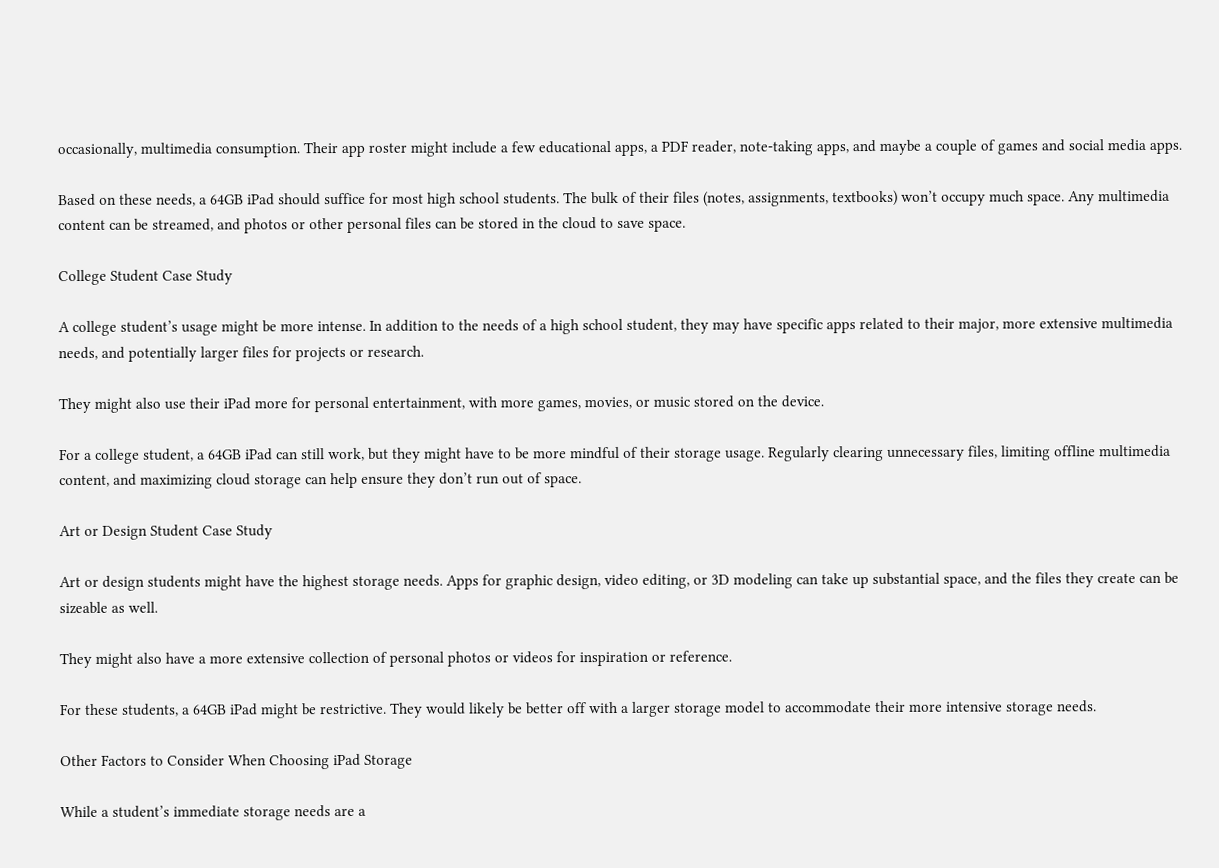occasionally, multimedia consumption. Their app roster might include a few educational apps, a PDF reader, note-taking apps, and maybe a couple of games and social media apps.

Based on these needs, a 64GB iPad should suffice for most high school students. The bulk of their files (notes, assignments, textbooks) won’t occupy much space. Any multimedia content can be streamed, and photos or other personal files can be stored in the cloud to save space.

College Student Case Study

A college student’s usage might be more intense. In addition to the needs of a high school student, they may have specific apps related to their major, more extensive multimedia needs, and potentially larger files for projects or research.

They might also use their iPad more for personal entertainment, with more games, movies, or music stored on the device.

For a college student, a 64GB iPad can still work, but they might have to be more mindful of their storage usage. Regularly clearing unnecessary files, limiting offline multimedia content, and maximizing cloud storage can help ensure they don’t run out of space.

Art or Design Student Case Study

Art or design students might have the highest storage needs. Apps for graphic design, video editing, or 3D modeling can take up substantial space, and the files they create can be sizeable as well.

They might also have a more extensive collection of personal photos or videos for inspiration or reference.

For these students, a 64GB iPad might be restrictive. They would likely be better off with a larger storage model to accommodate their more intensive storage needs.

Other Factors to Consider When Choosing iPad Storage

While a student’s immediate storage needs are a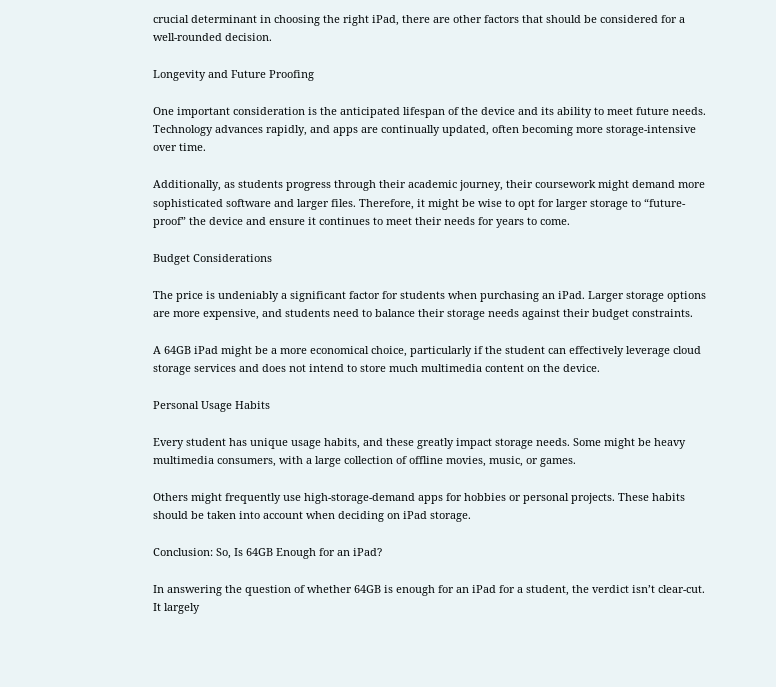crucial determinant in choosing the right iPad, there are other factors that should be considered for a well-rounded decision.

Longevity and Future Proofing

One important consideration is the anticipated lifespan of the device and its ability to meet future needs. Technology advances rapidly, and apps are continually updated, often becoming more storage-intensive over time.

Additionally, as students progress through their academic journey, their coursework might demand more sophisticated software and larger files. Therefore, it might be wise to opt for larger storage to “future-proof” the device and ensure it continues to meet their needs for years to come.

Budget Considerations

The price is undeniably a significant factor for students when purchasing an iPad. Larger storage options are more expensive, and students need to balance their storage needs against their budget constraints.

A 64GB iPad might be a more economical choice, particularly if the student can effectively leverage cloud storage services and does not intend to store much multimedia content on the device.

Personal Usage Habits

Every student has unique usage habits, and these greatly impact storage needs. Some might be heavy multimedia consumers, with a large collection of offline movies, music, or games.

Others might frequently use high-storage-demand apps for hobbies or personal projects. These habits should be taken into account when deciding on iPad storage.

Conclusion: So, Is 64GB Enough for an iPad?

In answering the question of whether 64GB is enough for an iPad for a student, the verdict isn’t clear-cut. It largely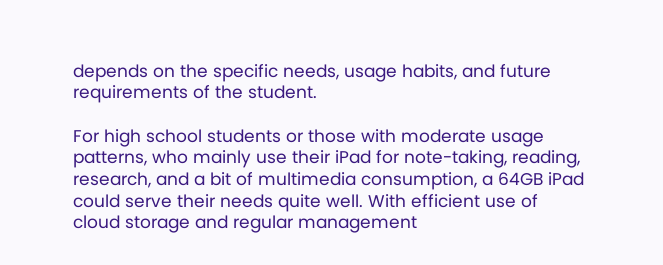depends on the specific needs, usage habits, and future requirements of the student.

For high school students or those with moderate usage patterns, who mainly use their iPad for note-taking, reading, research, and a bit of multimedia consumption, a 64GB iPad could serve their needs quite well. With efficient use of cloud storage and regular management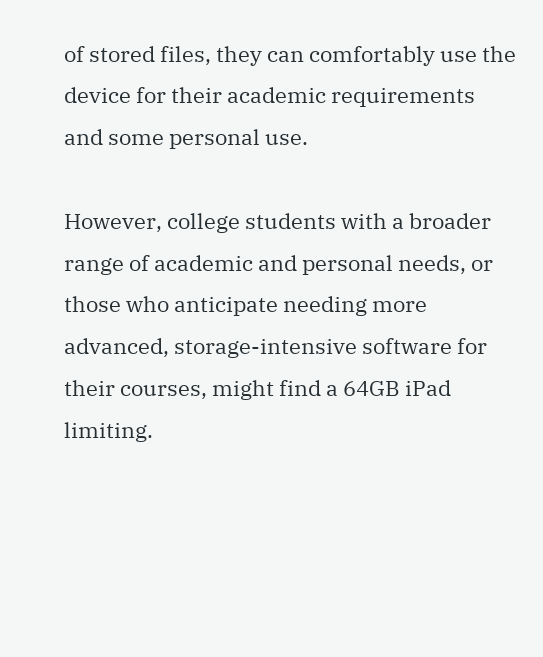of stored files, they can comfortably use the device for their academic requirements and some personal use.

However, college students with a broader range of academic and personal needs, or those who anticipate needing more advanced, storage-intensive software for their courses, might find a 64GB iPad limiting.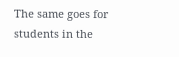The same goes for students in the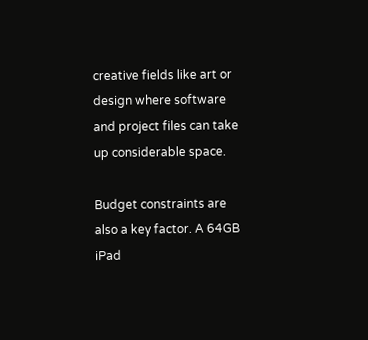creative fields like art or design where software and project files can take up considerable space.

Budget constraints are also a key factor. A 64GB iPad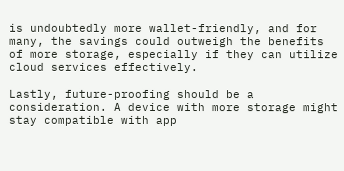is undoubtedly more wallet-friendly, and for many, the savings could outweigh the benefits of more storage, especially if they can utilize cloud services effectively.

Lastly, future-proofing should be a consideration. A device with more storage might stay compatible with app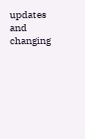updates and changing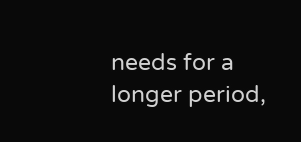needs for a longer period,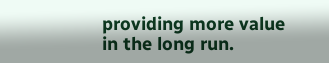providing more value in the long run.